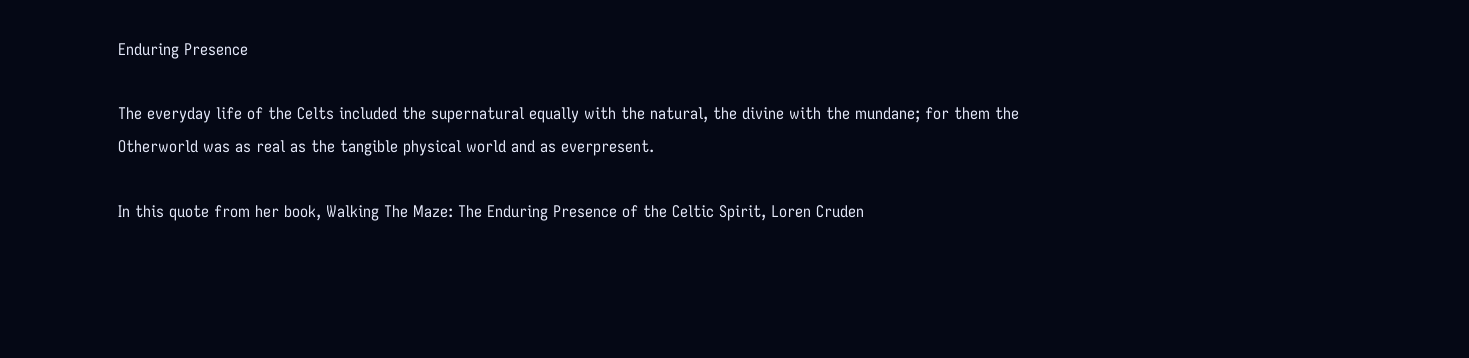Enduring Presence

The everyday life of the Celts included the supernatural equally with the natural, the divine with the mundane; for them the Otherworld was as real as the tangible physical world and as everpresent.

In this quote from her book, Walking The Maze: The Enduring Presence of the Celtic Spirit, Loren Cruden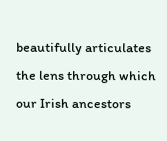beautifully articulates the lens through which our Irish ancestors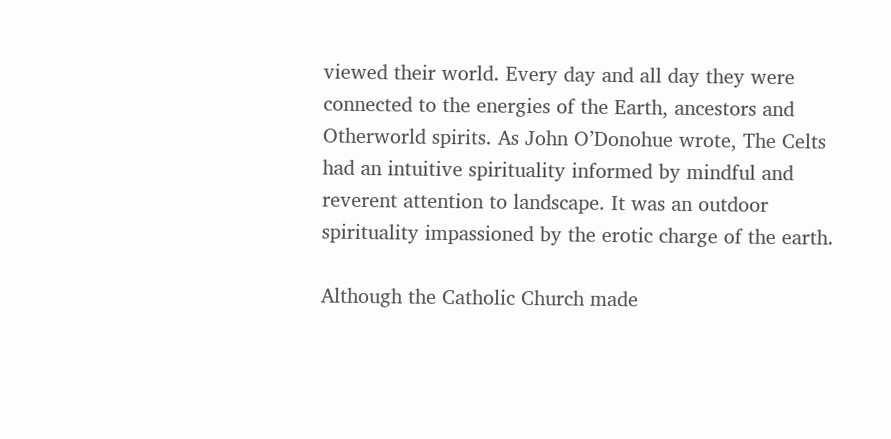viewed their world. Every day and all day they were connected to the energies of the Earth, ancestors and Otherworld spirits. As John O’Donohue wrote, The Celts had an intuitive spirituality informed by mindful and reverent attention to landscape. It was an outdoor spirituality impassioned by the erotic charge of the earth.

Although the Catholic Church made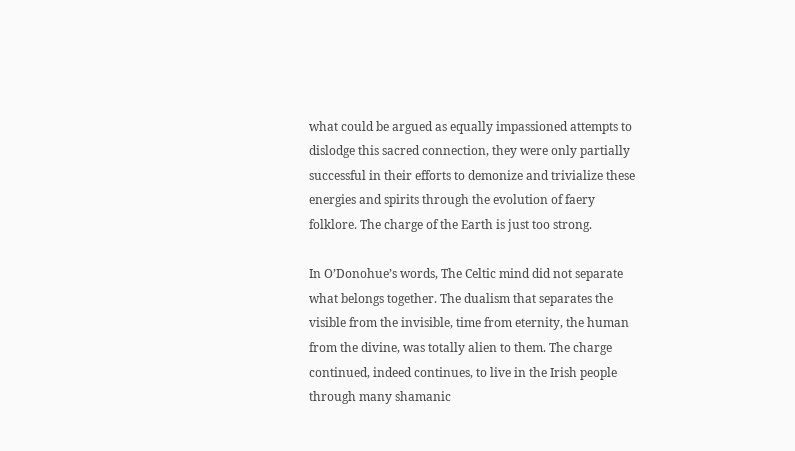what could be argued as equally impassioned attempts to dislodge this sacred connection, they were only partially successful in their efforts to demonize and trivialize these energies and spirits through the evolution of faery folklore. The charge of the Earth is just too strong.

In O’Donohue’s words, The Celtic mind did not separate what belongs together. The dualism that separates the visible from the invisible, time from eternity, the human from the divine, was totally alien to them. The charge continued, indeed continues, to live in the Irish people through many shamanic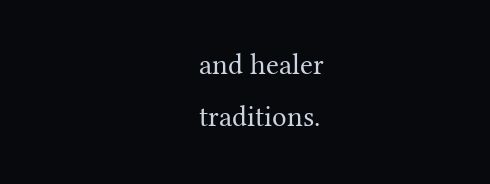and healer traditions.